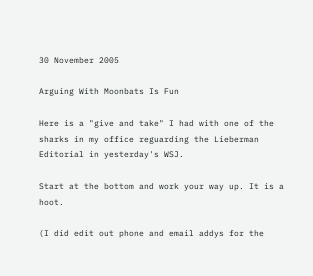30 November 2005

Arguing With Moonbats Is Fun

Here is a "give and take" I had with one of the sharks in my office reguarding the Lieberman Editorial in yesterday's WSJ.

Start at the bottom and work your way up. It is a hoot.

(I did edit out phone and email addys for the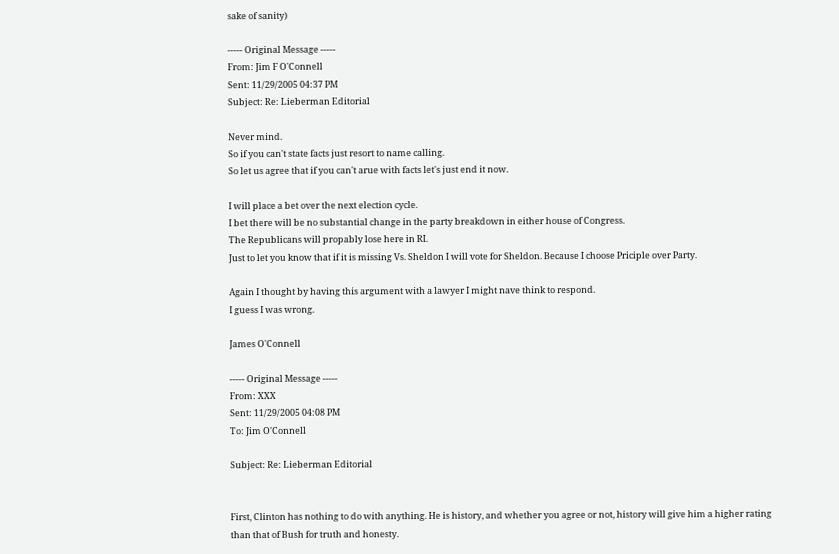sake of sanity)

----- Original Message -----
From: Jim F O'Connell
Sent: 11/29/2005 04:37 PM
Subject: Re: Lieberman Editorial

Never mind.
So if you can't state facts just resort to name calling.
So let us agree that if you can't arue with facts let's just end it now.

I will place a bet over the next election cycle.
I bet there will be no substantial change in the party breakdown in either house of Congress.
The Republicans will propably lose here in RI.
Just to let you know that if it is missing Vs. Sheldon I will vote for Sheldon. Because I choose Priciple over Party.

Again I thought by having this argument with a lawyer I might nave think to respond.
I guess I was wrong.

James O'Connell

----- Original Message -----
From: XXX
Sent: 11/29/2005 04:08 PM
To: Jim O'Connell

Subject: Re: Lieberman Editorial


First, Clinton has nothing to do with anything. He is history, and whether you agree or not, history will give him a higher rating than that of Bush for truth and honesty.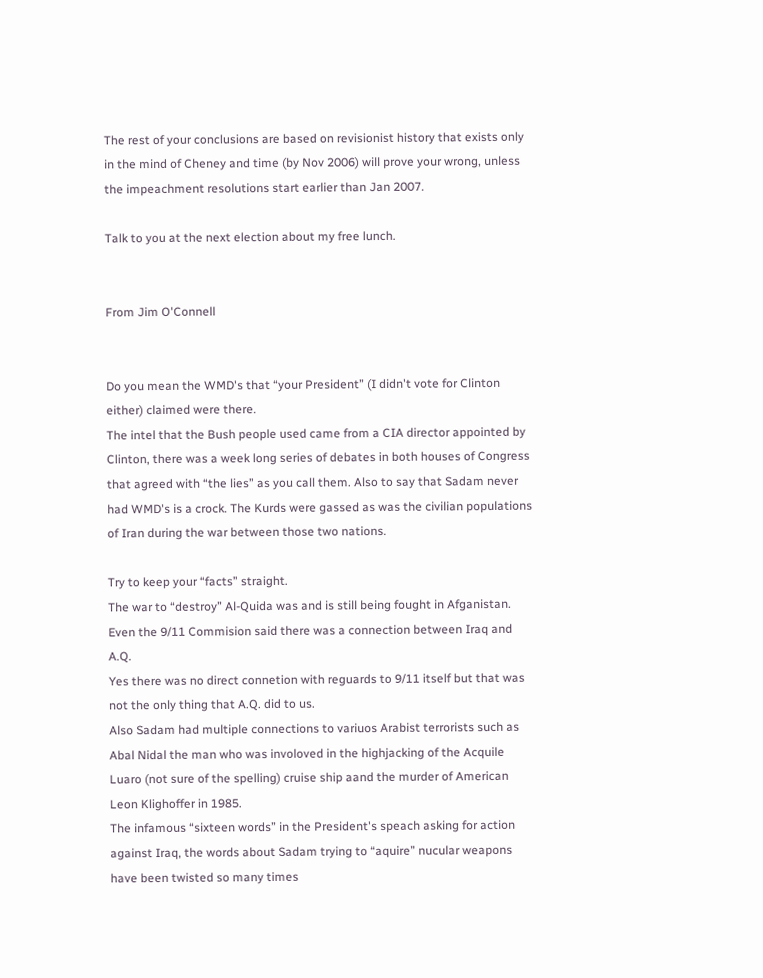The rest of your conclusions are based on revisionist history that exists only in the mind of Cheney and time (by Nov 2006) will prove your wrong, unless the impeachment resolutions start earlier than Jan 2007.

Talk to you at the next election about my free lunch.


From Jim O'Connell


Do you mean the WMD's that “your President” (I didn't vote for Clinton either) claimed were there.
The intel that the Bush people used came from a CIA director appointed by Clinton, there was a week long series of debates in both houses of Congress that agreed with “the lies” as you call them. Also to say that Sadam never had WMD's is a crock. The Kurds were gassed as was the civilian populations of Iran during the war between those two nations.

Try to keep your “facts” straight.
The war to “destroy” Al-Quida was and is still being fought in Afganistan.
Even the 9/11 Commision said there was a connection between Iraq and A.Q.
Yes there was no direct connetion with reguards to 9/11 itself but that was not the only thing that A.Q. did to us.
Also Sadam had multiple connections to variuos Arabist terrorists such as Abal Nidal the man who was involoved in the highjacking of the Acquile Luaro (not sure of the spelling) cruise ship aand the murder of American Leon Klighoffer in 1985.
The infamous “sixteen words” in the President's speach asking for action against Iraq, the words about Sadam trying to “aquire” nucular weapons have been twisted so many times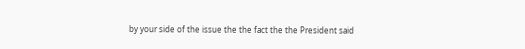by your side of the issue the the fact the the President said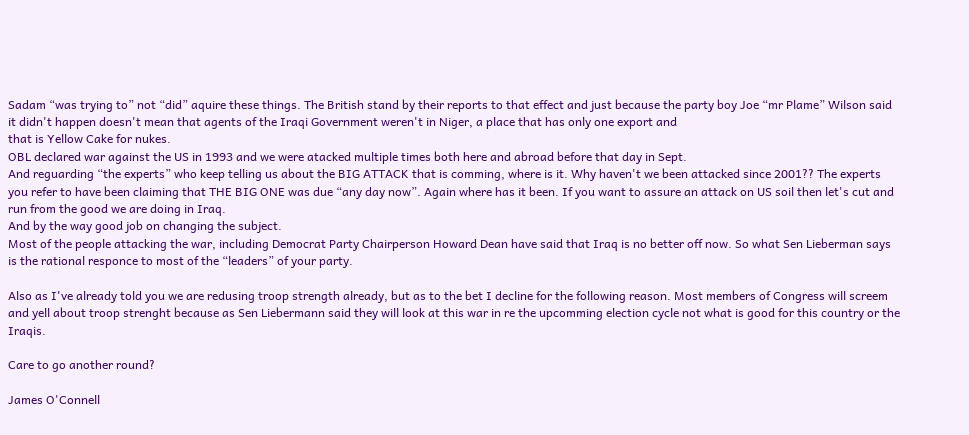Sadam “was trying to” not “did” aquire these things. The British stand by their reports to that effect and just because the party boy Joe “mr Plame” Wilson said it didn't happen doesn't mean that agents of the Iraqi Government weren't in Niger, a place that has only one export and
that is Yellow Cake for nukes.
OBL declared war against the US in 1993 and we were atacked multiple times both here and abroad before that day in Sept.
And reguarding “the experts” who keep telling us about the BIG ATTACK that is comming, where is it. Why haven't we been attacked since 2001?? The experts you refer to have been claiming that THE BIG ONE was due “any day now”. Again where has it been. If you want to assure an attack on US soil then let's cut and run from the good we are doing in Iraq.
And by the way good job on changing the subject.
Most of the people attacking the war, including Democrat Party Chairperson Howard Dean have said that Iraq is no better off now. So what Sen Lieberman says is the rational responce to most of the “leaders” of your party.

Also as I've already told you we are redusing troop strength already, but as to the bet I decline for the following reason. Most members of Congress will screem and yell about troop strenght because as Sen Liebermann said they will look at this war in re the upcomming election cycle not what is good for this country or the Iraqis.

Care to go another round?

James O'Connell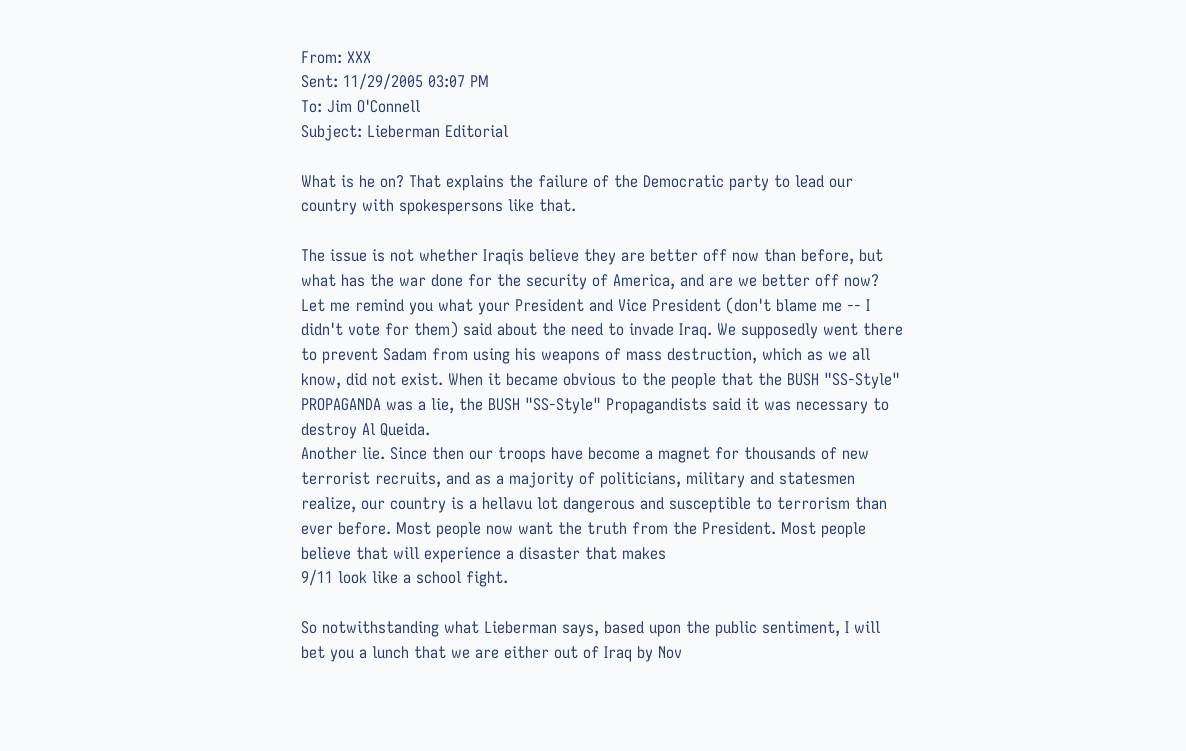From: XXX
Sent: 11/29/2005 03:07 PM
To: Jim O'Connell
Subject: Lieberman Editorial

What is he on? That explains the failure of the Democratic party to lead our country with spokespersons like that.

The issue is not whether Iraqis believe they are better off now than before, but what has the war done for the security of America, and are we better off now? Let me remind you what your President and Vice President (don't blame me -- I didn't vote for them) said about the need to invade Iraq. We supposedly went there to prevent Sadam from using his weapons of mass destruction, which as we all know, did not exist. When it became obvious to the people that the BUSH "SS-Style" PROPAGANDA was a lie, the BUSH "SS-Style" Propagandists said it was necessary to destroy Al Queida.
Another lie. Since then our troops have become a magnet for thousands of new terrorist recruits, and as a majority of politicians, military and statesmen realize, our country is a hellavu lot dangerous and susceptible to terrorism than ever before. Most people now want the truth from the President. Most people believe that will experience a disaster that makes
9/11 look like a school fight.

So notwithstanding what Lieberman says, based upon the public sentiment, I will bet you a lunch that we are either out of Iraq by Nov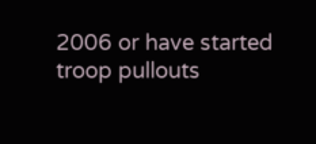2006 or have started troop pullouts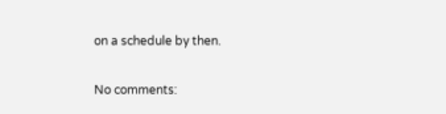on a schedule by then.

No comments: